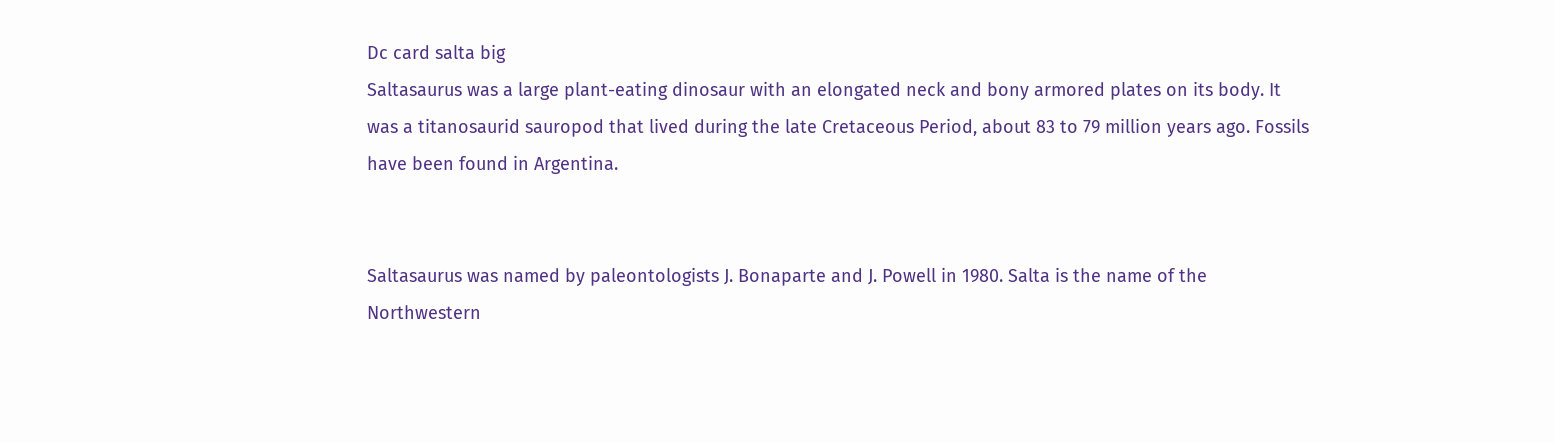Dc card salta big
Saltasaurus was a large plant-eating dinosaur with an elongated neck and bony armored plates on its body. It was a titanosaurid sauropod that lived during the late Cretaceous Period, about 83 to 79 million years ago. Fossils have been found in Argentina.


Saltasaurus was named by paleontologists J. Bonaparte and J. Powell in 1980. Salta is the name of the Northwestern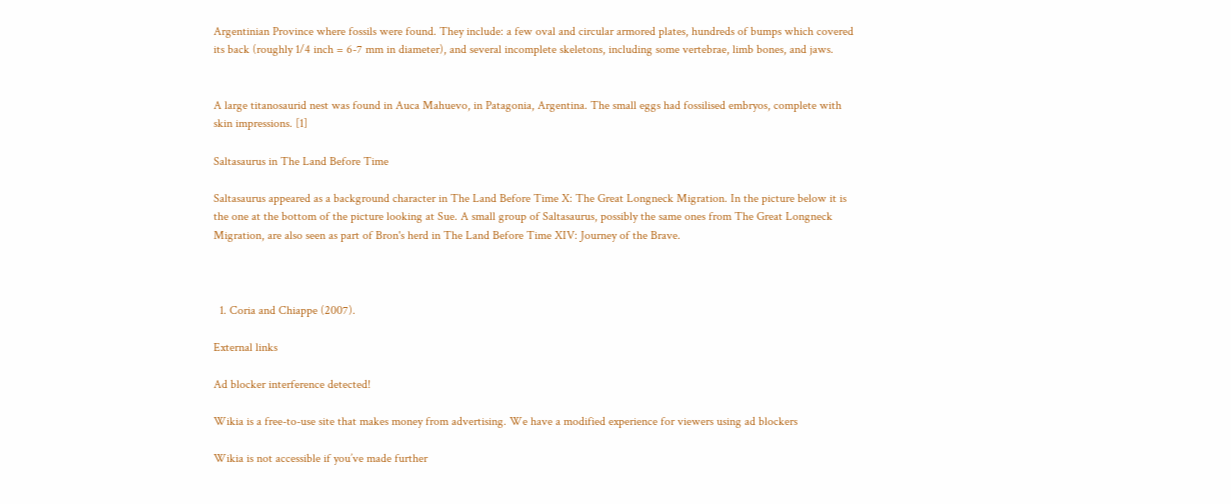Argentinian Province where fossils were found. They include: a few oval and circular armored plates, hundreds of bumps which covered its back (roughly 1/4 inch = 6-7 mm in diameter), and several incomplete skeletons, including some vertebrae, limb bones, and jaws.


A large titanosaurid nest was found in Auca Mahuevo, in Patagonia, Argentina. The small eggs had fossilised embryos, complete with skin impressions. [1]

Saltasaurus in The Land Before Time

Saltasaurus appeared as a background character in The Land Before Time X: The Great Longneck Migration. In the picture below it is the one at the bottom of the picture looking at Sue. A small group of Saltasaurus, possibly the same ones from The Great Longneck Migration, are also seen as part of Bron's herd in The Land Before Time XIV: Journey of the Brave.



  1. Coria and Chiappe (2007).

External links

Ad blocker interference detected!

Wikia is a free-to-use site that makes money from advertising. We have a modified experience for viewers using ad blockers

Wikia is not accessible if you’ve made further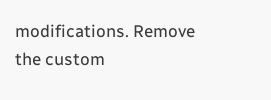modifications. Remove the custom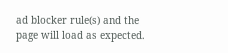ad blocker rule(s) and the page will load as expected.